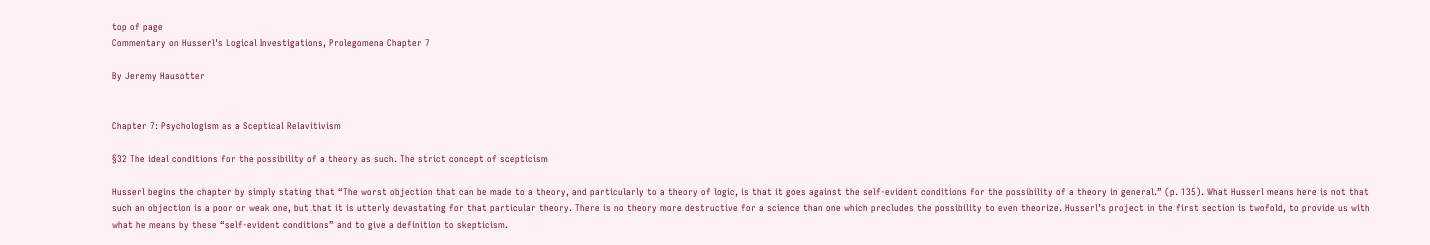top of page
Commentary on Husserl's Logical Investigations, Prolegomena Chapter 7

By Jeremy Hausotter


Chapter 7: Psychologism as a Sceptical Relavitivism

§32 The ideal conditions for the possibility of a theory as such. The strict concept of scepticism

Husserl begins the chapter by simply stating that “The worst objection that can be made to a theory, and particularly to a theory of logic, is that it goes against the self-evident conditions for the possibility of a theory in general.” (p. 135). What Husserl means here is not that such an objection is a poor or weak one, but that it is utterly devastating for that particular theory. There is no theory more destructive for a science than one which precludes the possibility to even theorize. Husserl’s project in the first section is twofold, to provide us with what he means by these “self-evident conditions” and to give a definition to skepticism.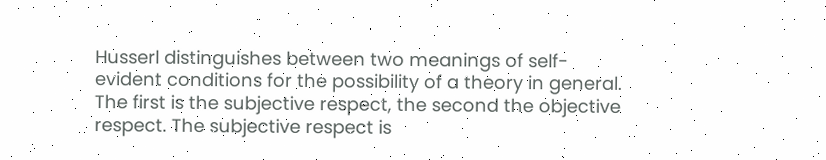Husserl distinguishes between two meanings of self-evident conditions for the possibility of a theory in general. The first is the subjective respect, the second the objective respect. The subjective respect is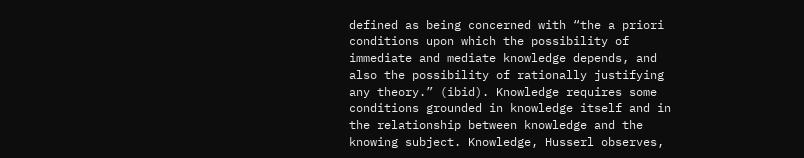defined as being concerned with “the a priori conditions upon which the possibility of immediate and mediate knowledge depends, and also the possibility of rationally justifying any theory.” (ibid). Knowledge requires some conditions grounded in knowledge itself and in the relationship between knowledge and the knowing subject. Knowledge, Husserl observes,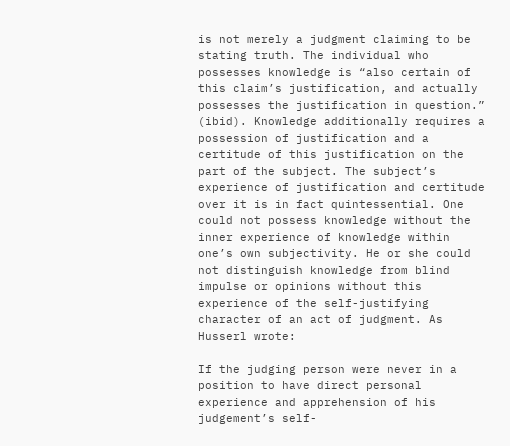is not merely a judgment claiming to be stating truth. The individual who possesses knowledge is “also certain of this claim’s justification, and actually possesses the justification in question.” (ibid). Knowledge additionally requires a possession of justification and a certitude of this justification on the part of the subject. The subject’s experience of justification and certitude over it is in fact quintessential. One could not possess knowledge without the inner experience of knowledge within one’s own subjectivity. He or she could not distinguish knowledge from blind impulse or opinions without this experience of the self-justifying character of an act of judgment. As Husserl wrote:

If the judging person were never in a position to have direct personal experience and apprehension of his judgement’s self-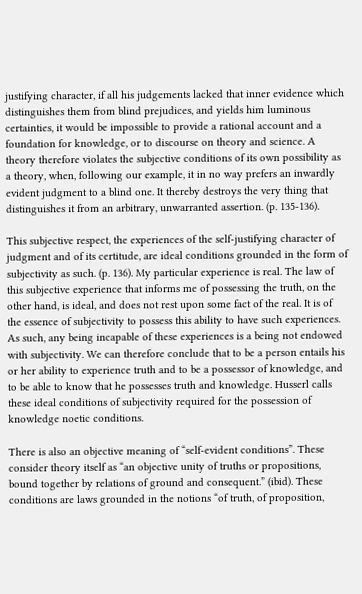justifying character, if all his judgements lacked that inner evidence which distinguishes them from blind prejudices, and yields him luminous certainties, it would be impossible to provide a rational account and a foundation for knowledge, or to discourse on theory and science. A theory therefore violates the subjective conditions of its own possibility as a theory, when, following our example, it in no way prefers an inwardly evident judgment to a blind one. It thereby destroys the very thing that distinguishes it from an arbitrary, unwarranted assertion. (p. 135-136).

This subjective respect, the experiences of the self-justifying character of judgment and of its certitude, are ideal conditions grounded in the form of subjectivity as such. (p. 136). My particular experience is real. The law of this subjective experience that informs me of possessing the truth, on the other hand, is ideal, and does not rest upon some fact of the real. It is of the essence of subjectivity to possess this ability to have such experiences. As such, any being incapable of these experiences is a being not endowed with subjectivity. We can therefore conclude that to be a person entails his or her ability to experience truth and to be a possessor of knowledge, and to be able to know that he possesses truth and knowledge. Husserl calls these ideal conditions of subjectivity required for the possession of knowledge noetic conditions.

There is also an objective meaning of “self-evident conditions”. These consider theory itself as “an objective unity of truths or propositions, bound together by relations of ground and consequent.” (ibid). These conditions are laws grounded in the notions “of truth, of proposition,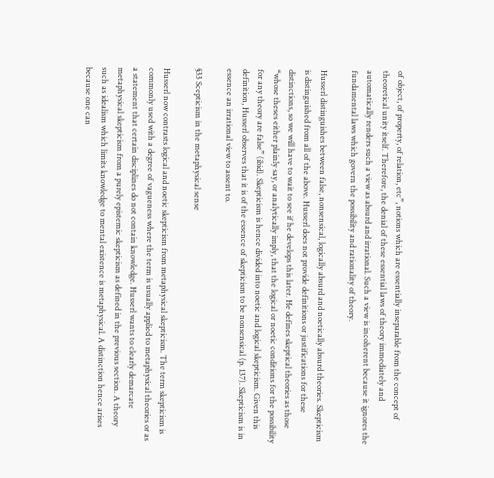of object, of property, of relation, etc”, notions which are essentially inseparable from the concept of theoretical unity itself. Therefore, the denial of these essential laws of theory immediately and automatically renders such a view as absurd and irrational. Such a view is incoherent because it ignores the fundamental laws which govern the possibility and rationality of theory.

Husserl distinguishes between false, nonsensical, logically absurd and noetically absurd theories. Skepticism is distinguished from all of the above. Husserl does not provide definitions or justifications for these distinctions, so we will have to wait to see if he develops this later. He defines skeptical theories as those “whose theses either plainly say, or analytically imply, that the logical or noetic conditions for the possibility for any theory are false” (ibid). Skepticism is hence divided into noetic and logical skepticism. Given this definition, Husserl observes that it is of the essence of skepticism to be nonsensical (p. 137). Skepticism is in essence an irrational view to assent to.

§33 Scepticism in the metaphysical sense

Husserl now contrasts logical and noetic skepticism from metaphysical skepticism. The term skepticism is commonly used with a degree of vagueness where the term is usually applied to metaphysical theories or as a statement that certain disciplines do not contain knowledge. Husserl wants to clearly demarcate metaphysical skepticism from a purely epistemic skepticism as defined in the previous section. A theory such as idealism which limits knowledge to mental existence is metaphysical. A distinction hence arises because one can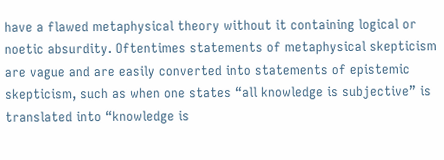have a flawed metaphysical theory without it containing logical or noetic absurdity. Oftentimes statements of metaphysical skepticism are vague and are easily converted into statements of epistemic skepticism, such as when one states “all knowledge is subjective” is translated into “knowledge is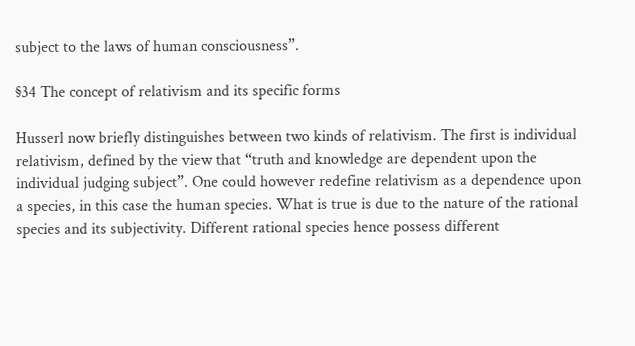subject to the laws of human consciousness”.

§34 The concept of relativism and its specific forms

Husserl now briefly distinguishes between two kinds of relativism. The first is individual relativism, defined by the view that “truth and knowledge are dependent upon the individual judging subject”. One could however redefine relativism as a dependence upon a species, in this case the human species. What is true is due to the nature of the rational species and its subjectivity. Different rational species hence possess different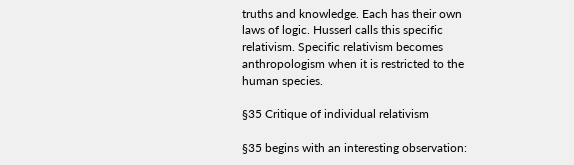truths and knowledge. Each has their own laws of logic. Husserl calls this specific relativism. Specific relativism becomes anthropologism when it is restricted to the human species.

§35 Critique of individual relativism

§35 begins with an interesting observation: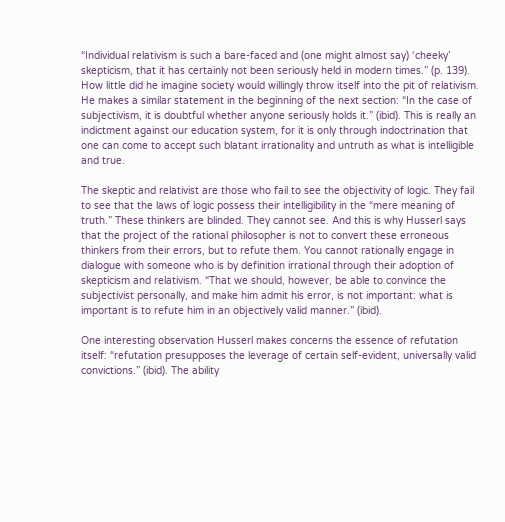“Individual relativism is such a bare-faced and (one might almost say) ‘cheeky’ skepticism, that it has certainly not been seriously held in modern times.” (p. 139). How little did he imagine society would willingly throw itself into the pit of relativism. He makes a similar statement in the beginning of the next section: “In the case of subjectivism, it is doubtful whether anyone seriously holds it.” (ibid). This is really an indictment against our education system, for it is only through indoctrination that one can come to accept such blatant irrationality and untruth as what is intelligible and true.

The skeptic and relativist are those who fail to see the objectivity of logic. They fail to see that the laws of logic possess their intelligibility in the “mere meaning of truth.” These thinkers are blinded. They cannot see. And this is why Husserl says that the project of the rational philosopher is not to convert these erroneous thinkers from their errors, but to refute them. You cannot rationally engage in dialogue with someone who is by definition irrational through their adoption of skepticism and relativism. “That we should, however, be able to convince the subjectivist personally, and make him admit his error, is not important: what is important is to refute him in an objectively valid manner.” (ibid).

One interesting observation Husserl makes concerns the essence of refutation itself: “refutation presupposes the leverage of certain self-evident, universally valid convictions.” (ibid). The ability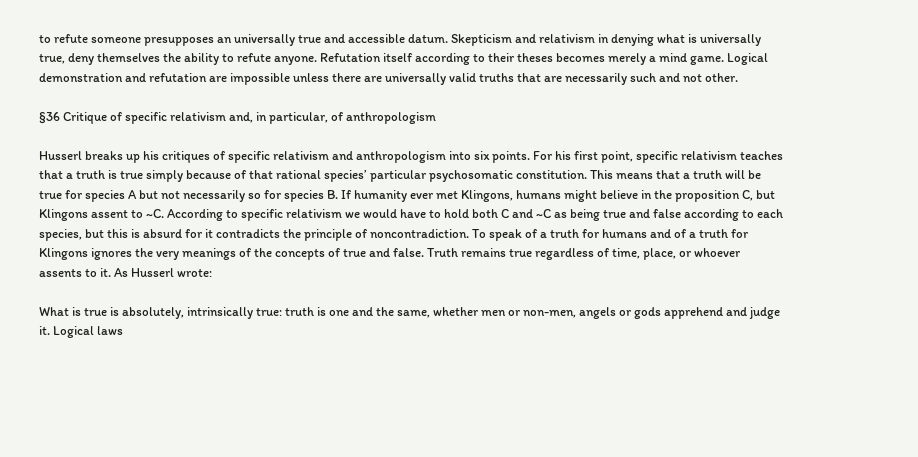to refute someone presupposes an universally true and accessible datum. Skepticism and relativism in denying what is universally true, deny themselves the ability to refute anyone. Refutation itself according to their theses becomes merely a mind game. Logical demonstration and refutation are impossible unless there are universally valid truths that are necessarily such and not other.

§36 Critique of specific relativism and, in particular, of anthropologism

Husserl breaks up his critiques of specific relativism and anthropologism into six points. For his first point, specific relativism teaches that a truth is true simply because of that rational species’ particular psychosomatic constitution. This means that a truth will be true for species A but not necessarily so for species B. If humanity ever met Klingons, humans might believe in the proposition C, but Klingons assent to ~C. According to specific relativism we would have to hold both C and ~C as being true and false according to each species, but this is absurd for it contradicts the principle of noncontradiction. To speak of a truth for humans and of a truth for Klingons ignores the very meanings of the concepts of true and false. Truth remains true regardless of time, place, or whoever assents to it. As Husserl wrote:

What is true is absolutely, intrinsically true: truth is one and the same, whether men or non-men, angels or gods apprehend and judge it. Logical laws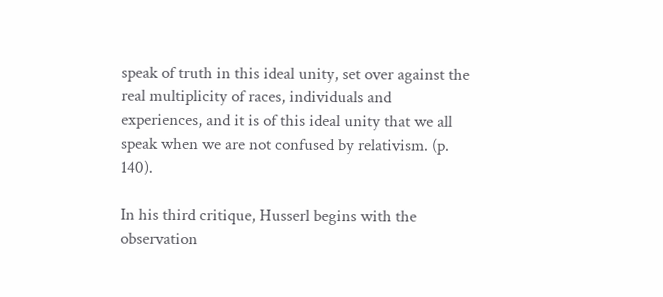speak of truth in this ideal unity, set over against the real multiplicity of races, individuals and experiences, and it is of this ideal unity that we all speak when we are not confused by relativism. (p. 140).

In his third critique, Husserl begins with the observation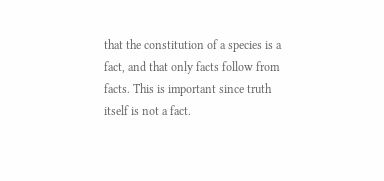that the constitution of a species is a fact, and that only facts follow from facts. This is important since truth itself is not a fact.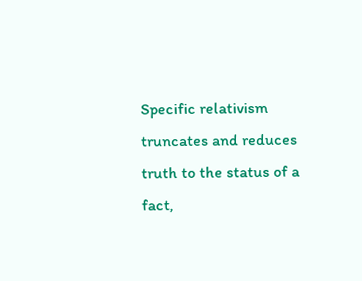Specific relativism truncates and reduces truth to the status of a fact,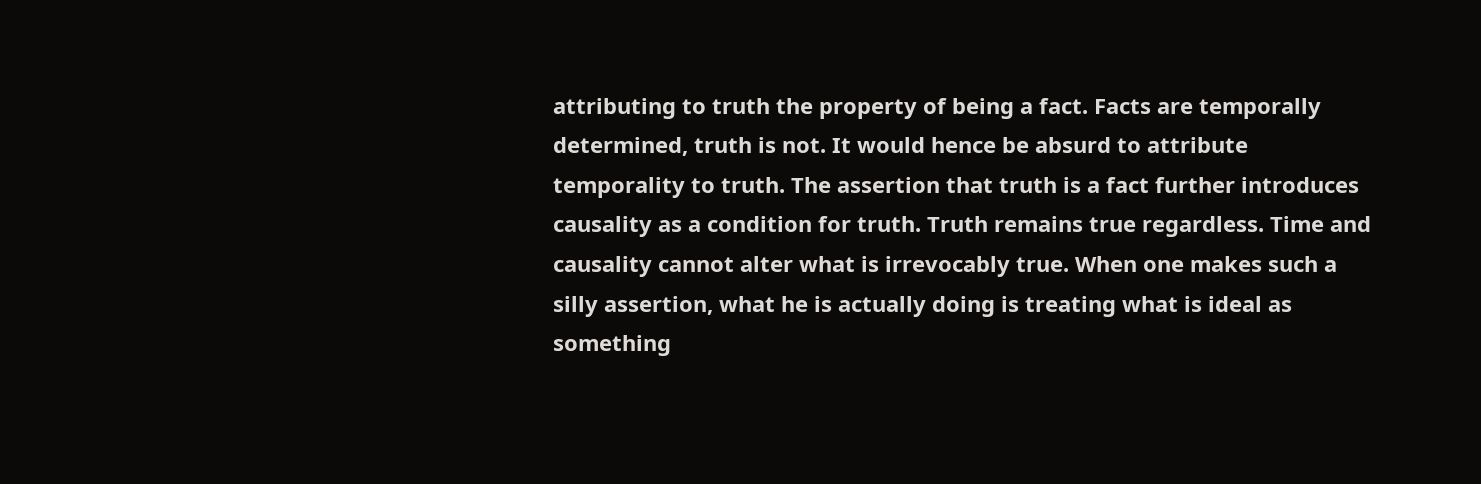attributing to truth the property of being a fact. Facts are temporally determined, truth is not. It would hence be absurd to attribute temporality to truth. The assertion that truth is a fact further introduces causality as a condition for truth. Truth remains true regardless. Time and causality cannot alter what is irrevocably true. When one makes such a silly assertion, what he is actually doing is treating what is ideal as something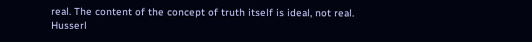real. The content of the concept of truth itself is ideal, not real. Husserl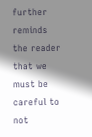further reminds the reader that we must be careful to not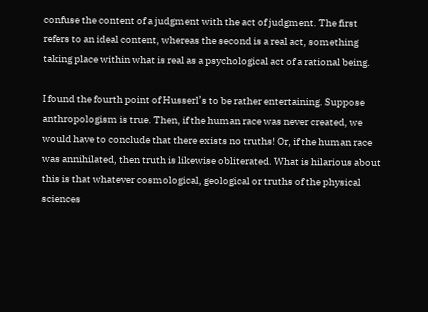confuse the content of a judgment with the act of judgment. The first refers to an ideal content, whereas the second is a real act, something taking place within what is real as a psychological act of a rational being.

I found the fourth point of Husserl’s to be rather entertaining. Suppose anthropologism is true. Then, if the human race was never created, we would have to conclude that there exists no truths! Or, if the human race was annihilated, then truth is likewise obliterated. What is hilarious about this is that whatever cosmological, geological or truths of the physical sciences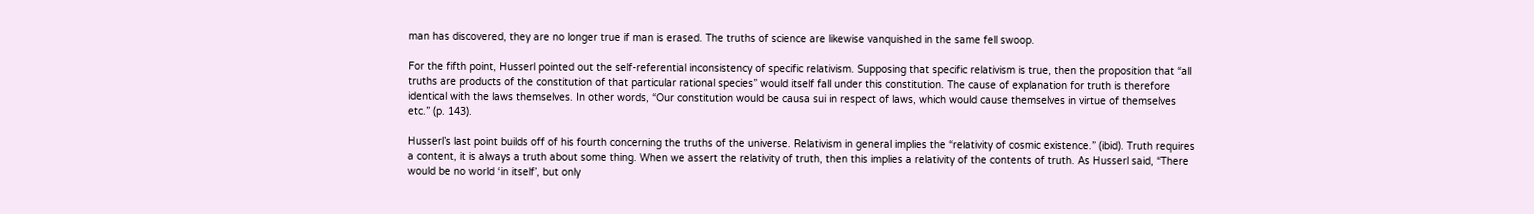man has discovered, they are no longer true if man is erased. The truths of science are likewise vanquished in the same fell swoop.

For the fifth point, Husserl pointed out the self-referential inconsistency of specific relativism. Supposing that specific relativism is true, then the proposition that “all truths are products of the constitution of that particular rational species” would itself fall under this constitution. The cause of explanation for truth is therefore identical with the laws themselves. In other words, “Our constitution would be causa sui in respect of laws, which would cause themselves in virtue of themselves etc.” (p. 143).

Husserl’s last point builds off of his fourth concerning the truths of the universe. Relativism in general implies the “relativity of cosmic existence.” (ibid). Truth requires a content, it is always a truth about some thing. When we assert the relativity of truth, then this implies a relativity of the contents of truth. As Husserl said, “There would be no world ‘in itself’, but only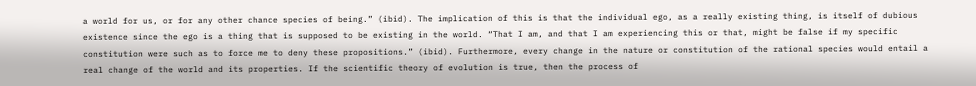a world for us, or for any other chance species of being.” (ibid). The implication of this is that the individual ego, as a really existing thing, is itself of dubious existence since the ego is a thing that is supposed to be existing in the world. “That I am, and that I am experiencing this or that, might be false if my specific constitution were such as to force me to deny these propositions.” (ibid). Furthermore, every change in the nature or constitution of the rational species would entail a real change of the world and its properties. If the scientific theory of evolution is true, then the process of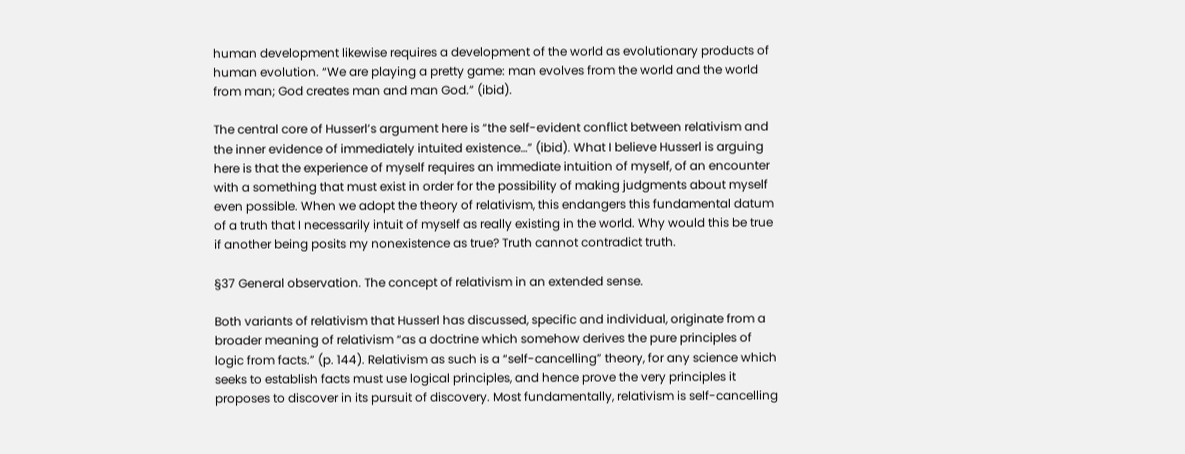human development likewise requires a development of the world as evolutionary products of human evolution. “We are playing a pretty game: man evolves from the world and the world from man; God creates man and man God.” (ibid).

The central core of Husserl’s argument here is “the self-evident conflict between relativism and the inner evidence of immediately intuited existence…” (ibid). What I believe Husserl is arguing here is that the experience of myself requires an immediate intuition of myself, of an encounter with a something that must exist in order for the possibility of making judgments about myself even possible. When we adopt the theory of relativism, this endangers this fundamental datum of a truth that I necessarily intuit of myself as really existing in the world. Why would this be true if another being posits my nonexistence as true? Truth cannot contradict truth.

§37 General observation. The concept of relativism in an extended sense.

Both variants of relativism that Husserl has discussed, specific and individual, originate from a broader meaning of relativism “as a doctrine which somehow derives the pure principles of logic from facts.” (p. 144). Relativism as such is a “self-cancelling” theory, for any science which seeks to establish facts must use logical principles, and hence prove the very principles it proposes to discover in its pursuit of discovery. Most fundamentally, relativism is self-cancelling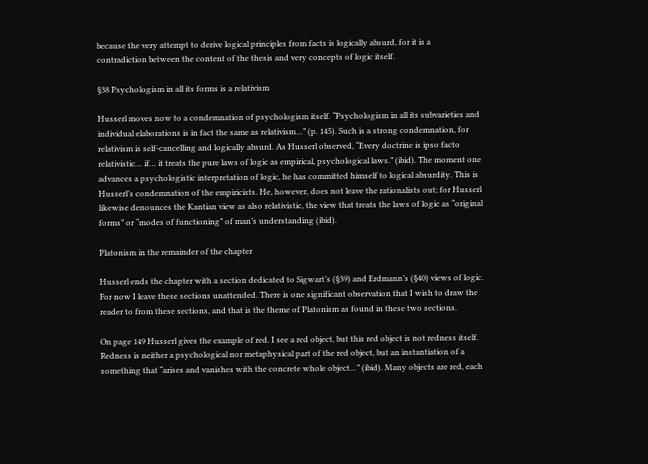because the very attempt to derive logical principles from facts is logically absurd, for it is a contradiction between the content of the thesis and very concepts of logic itself.

§38 Psychologism in all its forms is a relativism

Husserl moves now to a condemnation of psychologism itself. “Psychologism in all its subvarieties and individual elaborations is in fact the same as relativism…” (p. 145). Such is a strong condemnation, for relativism is self-cancelling and logically absurd. As Husserl observed, “Every doctrine is ipso facto relativistic… if… it treats the pure laws of logic as empirical, psychological laws.” (ibid). The moment one advances a psychologistic interpretation of logic, he has committed himself to logical absurdity. This is Husserl’s condemnation of the empiricists. He, however, does not leave the rationalists out; for Husserl likewise denounces the Kantian view as also relativistic, the view that treats the laws of logic as “original forms” or “modes of functioning” of man’s understanding (ibid).

Platonism in the remainder of the chapter

Husserl ends the chapter with a section dedicated to Sigwart’s (§39) and Erdmann’s (§40) views of logic. For now I leave these sections unattended. There is one significant observation that I wish to draw the reader to from these sections, and that is the theme of Platonism as found in these two sections.

On page 149 Husserl gives the example of red. I see a red object, but this red object is not redness itself. Redness is neither a psychological nor metaphysical part of the red object, but an instantiation of a something that “arises and vanishes with the concrete whole object…” (ibid). Many objects are red, each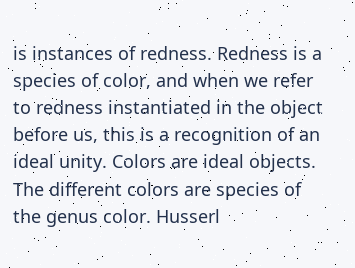is instances of redness. Redness is a species of color, and when we refer to redness instantiated in the object before us, this is a recognition of an ideal unity. Colors are ideal objects. The different colors are species of the genus color. Husserl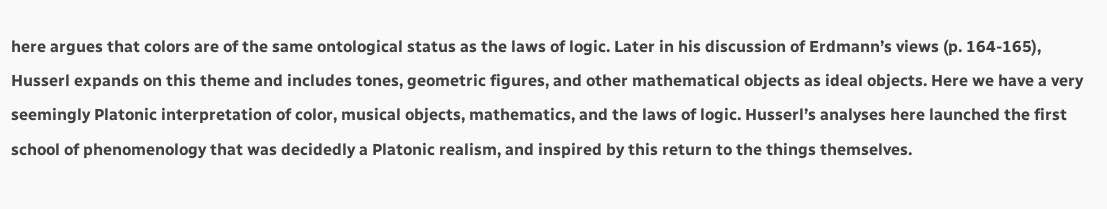here argues that colors are of the same ontological status as the laws of logic. Later in his discussion of Erdmann’s views (p. 164-165), Husserl expands on this theme and includes tones, geometric figures, and other mathematical objects as ideal objects. Here we have a very seemingly Platonic interpretation of color, musical objects, mathematics, and the laws of logic. Husserl’s analyses here launched the first school of phenomenology that was decidedly a Platonic realism, and inspired by this return to the things themselves.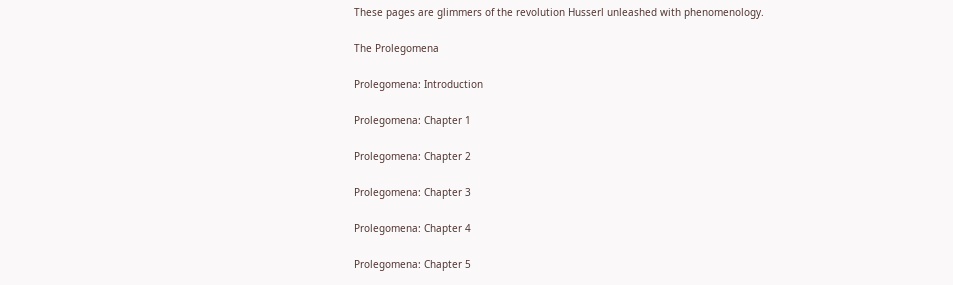These pages are glimmers of the revolution Husserl unleashed with phenomenology.

The Prolegomena

Prolegomena: Introduction

Prolegomena: Chapter 1

Prolegomena: Chapter 2

Prolegomena: Chapter 3

Prolegomena: Chapter 4

Prolegomena: Chapter 5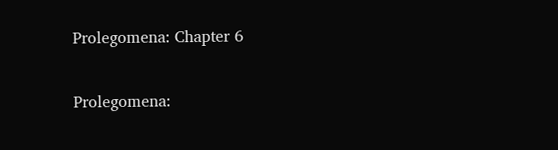Prolegomena: Chapter 6

Prolegomena: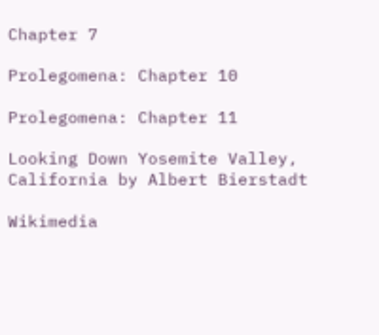Chapter 7

Prolegomena: Chapter 10

Prolegomena: Chapter 11

Looking Down Yosemite Valley, California by Albert Bierstadt

Wikimedia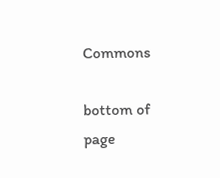Commons

bottom of page